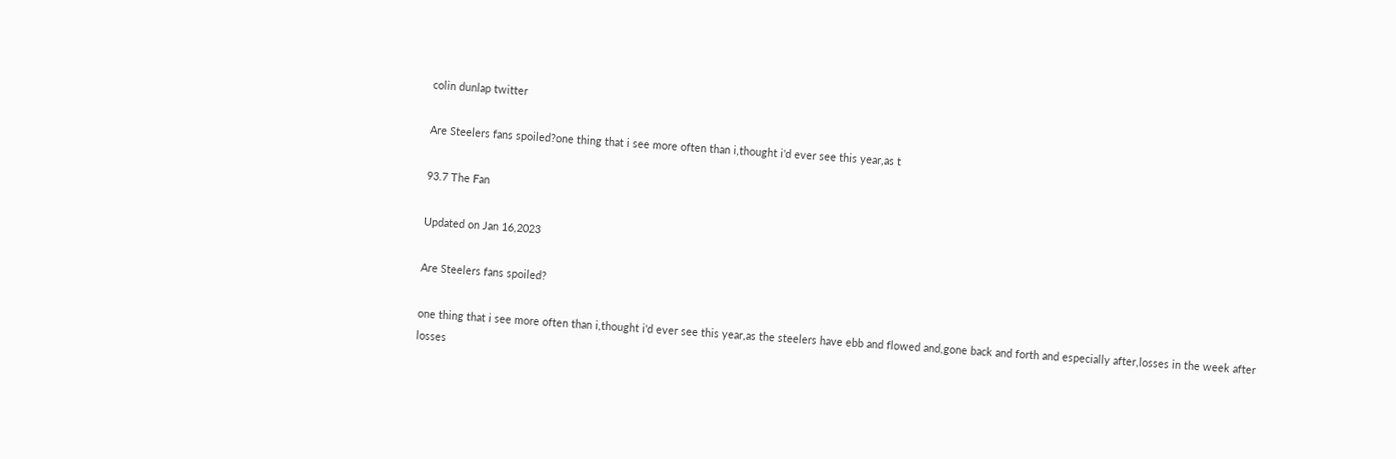colin dunlap twitter

Are Steelers fans spoiled?one thing that i see more often than i,thought i'd ever see this year,as t

93.7 The Fan

Updated on Jan 16,2023

Are Steelers fans spoiled?

one thing that i see more often than i,thought i'd ever see this year,as the steelers have ebb and flowed and,gone back and forth and especially after,losses in the week after losses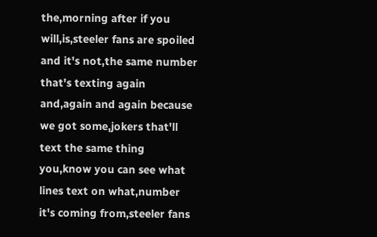the,morning after if you will,is,steeler fans are spoiled and it's not,the same number that's texting again and,again and again because we got some,jokers that'll text the same thing you,know you can see what lines text on what,number it's coming from,steeler fans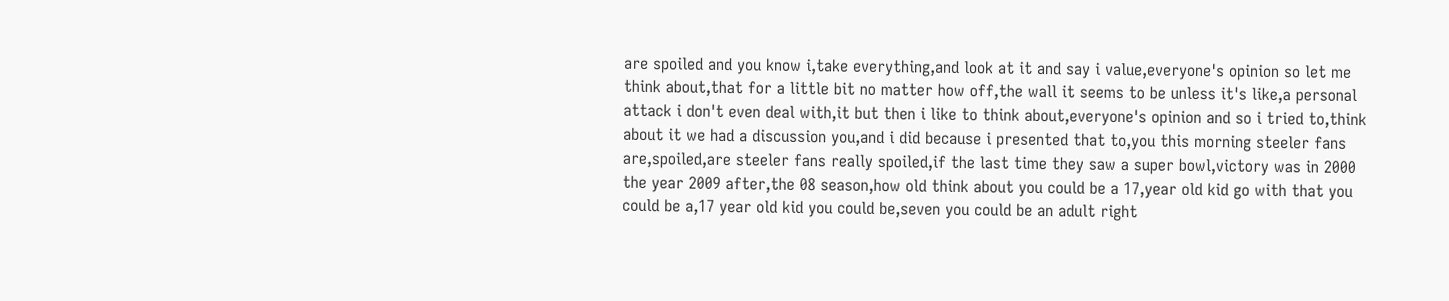are spoiled and you know i,take everything,and look at it and say i value,everyone's opinion so let me think about,that for a little bit no matter how off,the wall it seems to be unless it's like,a personal attack i don't even deal with,it but then i like to think about,everyone's opinion and so i tried to,think about it we had a discussion you,and i did because i presented that to,you this morning steeler fans are,spoiled,are steeler fans really spoiled,if the last time they saw a super bowl,victory was in 2000 the year 2009 after,the 08 season,how old think about you could be a 17,year old kid go with that you could be a,17 year old kid you could be,seven you could be an adult right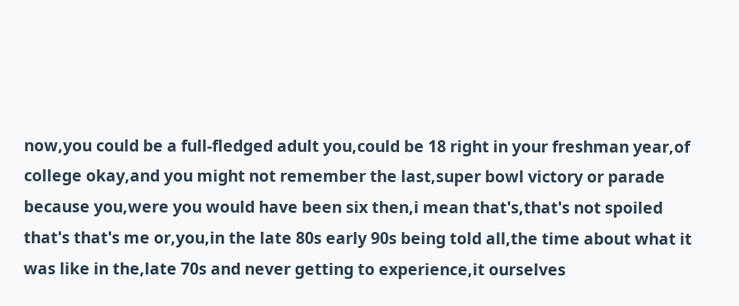now,you could be a full-fledged adult you,could be 18 right in your freshman year,of college okay,and you might not remember the last,super bowl victory or parade because you,were you would have been six then,i mean that's,that's not spoiled that's that's me or,you,in the late 80s early 90s being told all,the time about what it was like in the,late 70s and never getting to experience,it ourselves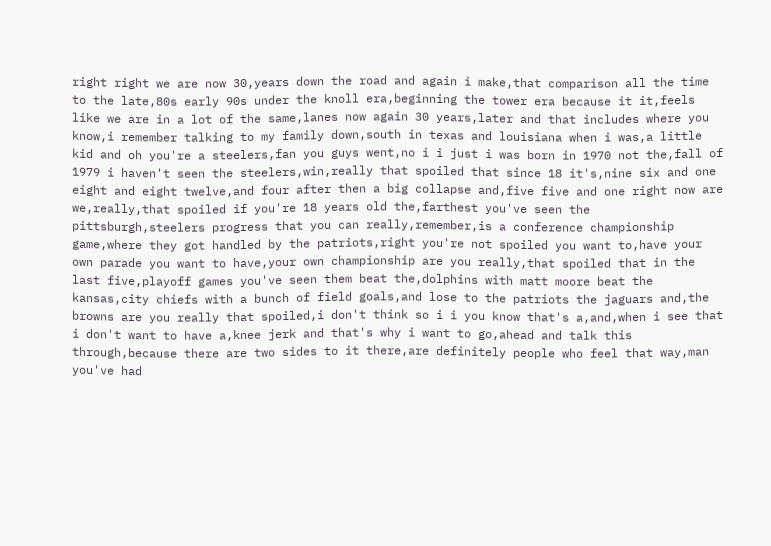right right we are now 30,years down the road and again i make,that comparison all the time to the late,80s early 90s under the knoll era,beginning the tower era because it it,feels like we are in a lot of the same,lanes now again 30 years,later and that includes where you know,i remember talking to my family down,south in texas and louisiana when i was,a little kid and oh you're a steelers,fan you guys went,no i i just i was born in 1970 not the,fall of 1979 i haven't seen the steelers,win,really that spoiled that since 18 it's,nine six and one eight and eight twelve,and four after then a big collapse and,five five and one right now are we,really,that spoiled if you're 18 years old the,farthest you've seen the pittsburgh,steelers progress that you can really,remember,is a conference championship game,where they got handled by the patriots,right you're not spoiled you want to,have your own parade you want to have,your own championship are you really,that spoiled that in the last five,playoff games you've seen them beat the,dolphins with matt moore beat the kansas,city chiefs with a bunch of field goals,and lose to the patriots the jaguars and,the browns are you really that spoiled,i don't think so i i you know that's a,and,when i see that i don't want to have a,knee jerk and that's why i want to go,ahead and talk this through,because there are two sides to it there,are definitely people who feel that way,man you've had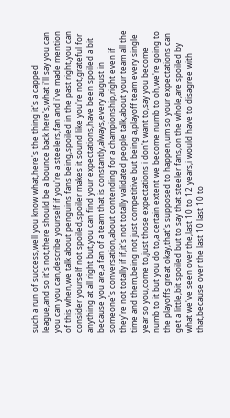such a run of success,well you know what,here's the thing it's a capped league,and so it's not,there should be a bounce back here's,what i'll say you can you can you can,describe yourself if you're a steelers,fan and i've made mention of this when,we talk about penguins fans being,spoiled in the past right,you can consider yourself not spoiled,spoiler makes it sound like you're not,grateful for anything at all right but,you can find your expectations,have been spoiled a bit because you are,a fan of a team that is constantly,always,every august in someone's conversation,about contending for a championship,right even if they're not totally if if,it's not totally validated people talk,about your team all the time and them,being not just competitive but being a,playoff team every single year so you,come to,just those expectations i don't want to,say you become numb to it but you do to,a certain extent we become numb to oh,we're going to the playoffs great okay,that's supposed to happen,um so your expectations can get a little,bit spoiled but to say that steeler fans,on the whole,are spoiled by what we've seen over the,last 10 to 12 years,i would have to disagree with that,because over the last 10 last 10 to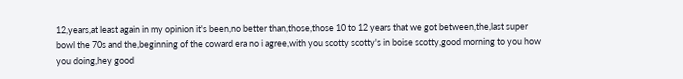12,years,at least again in my opinion it's been,no better than,those,those 10 to 12 years that we got between,the,last super bowl the 70s and the,beginning of the coward era no i agree,with you scotty scotty's in boise scotty,good morning to you how you doing,hey good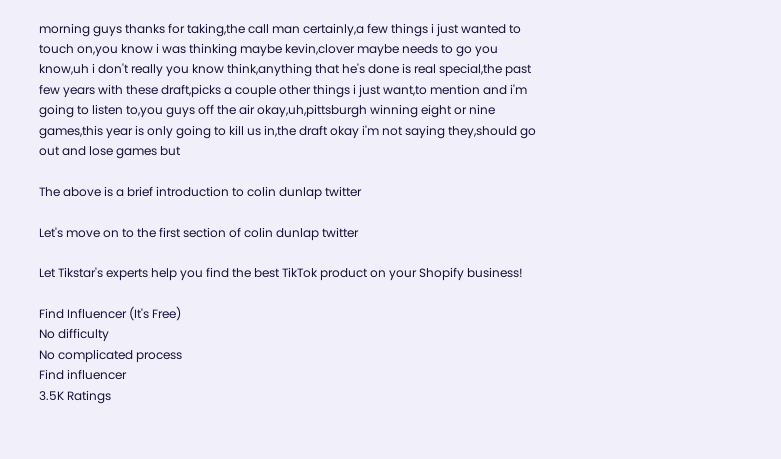morning guys thanks for taking,the call man certainly,a few things i just wanted to touch on,you know i was thinking maybe kevin,clover maybe needs to go you know,uh i don't really you know think,anything that he's done is real special,the past few years with these draft,picks a couple other things i just want,to mention and i'm going to listen to,you guys off the air okay,uh,pittsburgh winning eight or nine games,this year is only going to kill us in,the draft okay i'm not saying they,should go out and lose games but

The above is a brief introduction to colin dunlap twitter

Let's move on to the first section of colin dunlap twitter

Let Tikstar's experts help you find the best TikTok product on your Shopify business!

Find Influencer (It's Free)
No difficulty
No complicated process
Find influencer
3.5K Ratings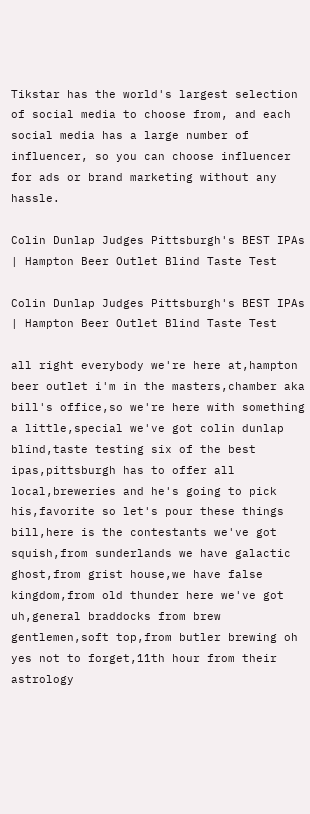Tikstar has the world's largest selection of social media to choose from, and each social media has a large number of influencer, so you can choose influencer for ads or brand marketing without any hassle.

Colin Dunlap Judges Pittsburgh's BEST IPAs | Hampton Beer Outlet Blind Taste Test

Colin Dunlap Judges Pittsburgh's BEST IPAs | Hampton Beer Outlet Blind Taste Test

all right everybody we're here at,hampton beer outlet i'm in the masters,chamber aka bill's office,so we're here with something a little,special we've got colin dunlap blind,taste testing six of the best ipas,pittsburgh has to offer all local,breweries and he's going to pick his,favorite so let's pour these things bill,here is the contestants we've got squish,from sunderlands we have galactic ghost,from grist house,we have false kingdom,from old thunder here we've got uh,general braddocks from brew gentlemen,soft top,from butler brewing oh yes not to forget,11th hour from their astrology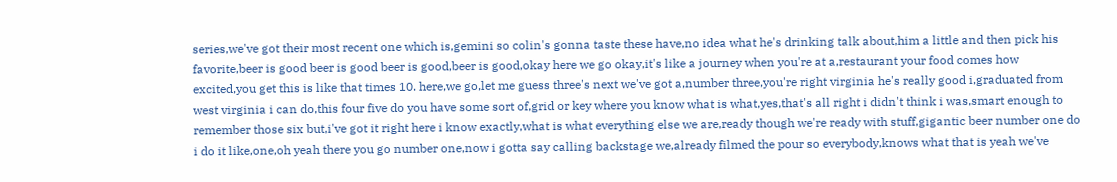series,we've got their most recent one which is,gemini so colin's gonna taste these have,no idea what he's drinking talk about,him a little and then pick his favorite,beer is good beer is good beer is good,beer is good,okay here we go okay,it's like a journey when you're at a,restaurant your food comes how excited,you get this is like that times 10. here,we go,let me guess three's next we've got a,number three,you're right virginia he's really good i,graduated from west virginia i can do,this four five do you have some sort of,grid or key where you know what is what,yes,that's all right i didn't think i was,smart enough to remember those six but,i've got it right here i know exactly,what is what everything else we are,ready though we're ready with stuff,gigantic beer number one do i do it like,one,oh yeah there you go number one,now i gotta say calling backstage we,already filmed the pour so everybody,knows what that is yeah we've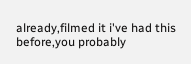already,filmed it i've had this before,you probably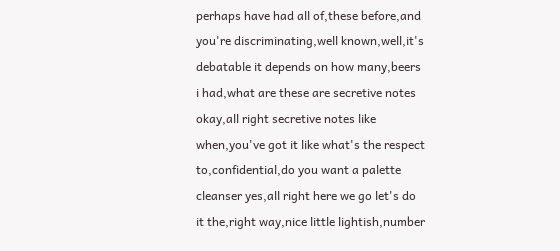perhaps have had all of,these before,and you're discriminating,well known,well,it's debatable it depends on how many,beers i had,what are these are secretive notes okay,all right secretive notes like when,you've got it like what's the respect to,confidential,do you want a palette cleanser yes,all right here we go let's do it the,right way,nice little lightish,number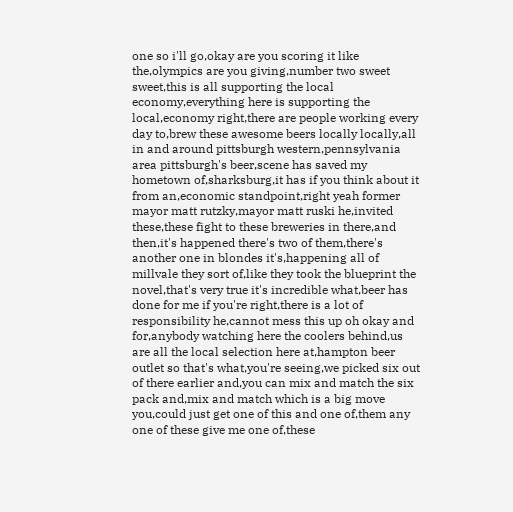one so i'll go,okay are you scoring it like the,olympics are you giving,number two sweet sweet,this is all supporting the local economy,everything here is supporting the local,economy right,there are people working every day to,brew these awesome beers locally locally,all in and around pittsburgh western,pennsylvania area pittsburgh's beer,scene has saved my hometown of,sharksburg,it has if you think about it from an,economic standpoint,right yeah former mayor matt rutzky,mayor matt ruski he,invited these,these fight to these breweries in there,and then,it's happened there's two of them,there's another one in blondes it's,happening all of millvale they sort of,like they took the blueprint the novel,that's very true it's incredible what,beer has done for me if you're right,there is a lot of responsibility he,cannot mess this up oh okay and for,anybody watching here the coolers behind,us are all the local selection here at,hampton beer outlet so that's what,you're seeing,we picked six out of there earlier and,you can mix and match the six pack and,mix and match which is a big move you,could just get one of this and one of,them any one of these give me one of,these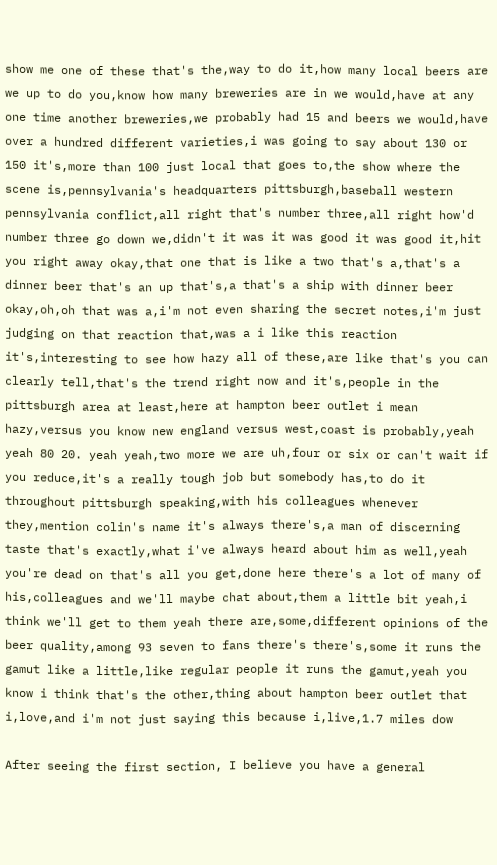show me one of these that's the,way to do it,how many local beers are we up to do you,know how many breweries are in we would,have at any one time another breweries,we probably had 15 and beers we would,have over a hundred different varieties,i was going to say about 130 or 150 it's,more than 100 just local that goes to,the show where the scene is,pennsylvania's headquarters pittsburgh,baseball western pennsylvania conflict,all right that's number three,all right how'd number three go down we,didn't it was it was good it was good it,hit you right away okay,that one that is like a two that's a,that's a dinner beer that's an up that's,a that's a ship with dinner beer okay,oh,oh that was a,i'm not even sharing the secret notes,i'm just judging on that reaction that,was a i like this reaction it's,interesting to see how hazy all of these,are like that's you can clearly tell,that's the trend right now and it's,people in the pittsburgh area at least,here at hampton beer outlet i mean hazy,versus you know new england versus west,coast is probably,yeah yeah 80 20. yeah yeah,two more we are uh,four or six or can't wait if you reduce,it's a really tough job but somebody has,to do it throughout pittsburgh speaking,with his colleagues whenever they,mention colin's name it's always there's,a man of discerning taste that's exactly,what i've always heard about him as well,yeah you're dead on that's all you get,done here there's a lot of many of his,colleagues and we'll maybe chat about,them a little bit yeah,i think we'll get to them yeah there are,some,different opinions of the beer quality,among 93 seven to fans there's there's,some it runs the gamut like a little,like regular people it runs the gamut,yeah you know i think that's the other,thing about hampton beer outlet that i,love,and i'm not just saying this because i,live,1.7 miles dow

After seeing the first section, I believe you have a general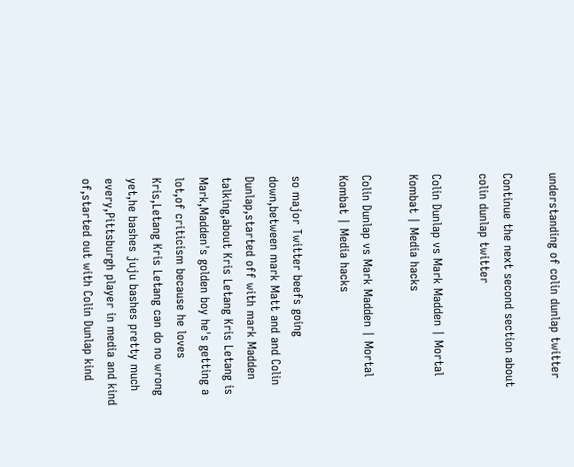understanding of colin dunlap twitter

Continue the next second section about colin dunlap twitter

Colin Dunlap vs Mark Madden | Mortal Kombat | Media hacks

Colin Dunlap vs Mark Madden | Mortal Kombat | Media hacks

so major Twitter beefs going down,between mark Matt and and Colin Dunlap,started off with mark Madden talking,about Kris Letang Kris Letang is Mark,Madden's golden boy he's getting a lot,of criticism because he loves Kris,Letang Kris Letang can do no wrong yet,he bashes juju bashes pretty much every,Pittsburgh player in media and kind of,started out with Colin Dunlap kind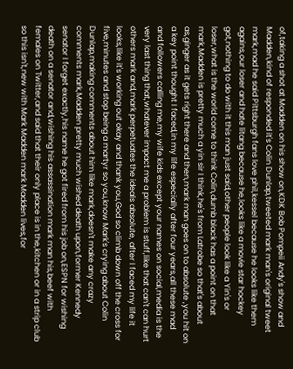of,taking a shot at Madden on his show on,KDK Bob Pompeii Andy's show and Madden,kind of responded it's Colin Dunlap,tweeted mark man's original tweet mark,mad he said Pittsburgh fans love phil,kessel because he looks like them agains,our loser and hate litang because he,looks like a movie star hockey got,nothing to do with it this man just said,other people look like a Yin's or loser,what is the world come to think Colin,dumb black has a point on that mark,Madden is pretty much a yin sir I think,he's from Latrobe so that's about as,ginger as it gets right there and then,mark man goes on to absolute ,you hit on a key point thought I faced,in my life especially after four years,all these mad and followers calling me,my wife kids except your names on social,media is the very last thing that,whatever impact me a problem is stuff,like that can't can hurt others mark and,mark perpetuates the ideals absolute, after I faced my life it looks,like it's working out okay and thank you,God so climb down off the cross for five,minutes and stop being a martyr so you,know Mark's crying about Colin Dunlap,making comments about him like mark,doesn't make any crazy comments mark,Madden pretty much wished death upon,former Kennedy senator I forget exactly,his name he got fired from his job on,ESPN for wishing death on a senator and,wishing his assassination mark man his,beef with females on Twitter,and said that their only place is in the,kitchen or in a strip club so this isn't,new with Mark Madden mark Madden lives,for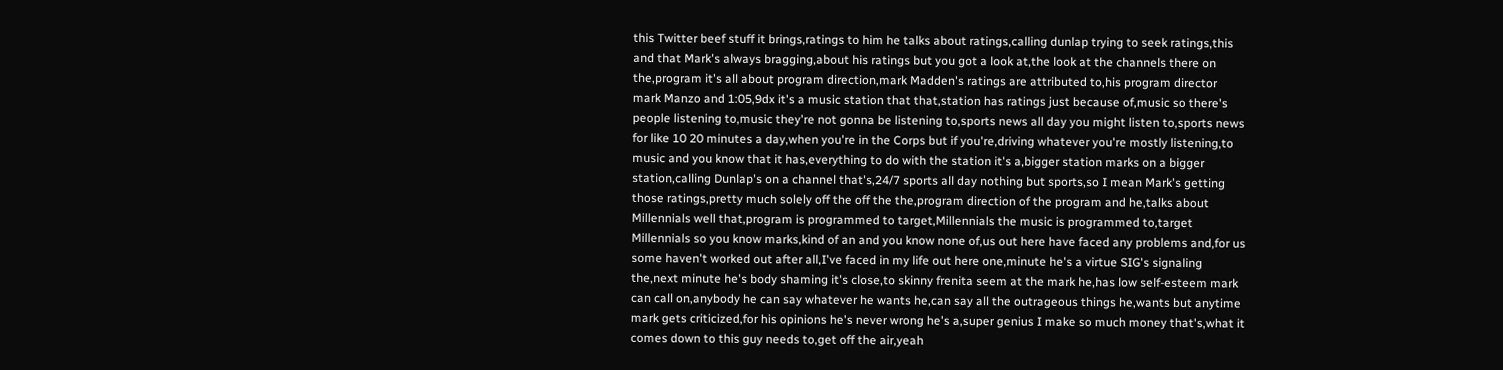this Twitter beef stuff it brings,ratings to him he talks about ratings,calling dunlap trying to seek ratings,this and that Mark's always bragging,about his ratings but you got a look at,the look at the channels there on the,program it's all about program direction,mark Madden's ratings are attributed to,his program director mark Manzo and 1:05,9dx it's a music station that that,station has ratings just because of,music so there's people listening to,music they're not gonna be listening to,sports news all day you might listen to,sports news for like 10 20 minutes a day,when you're in the Corps but if you're,driving whatever you're mostly listening,to music and you know that it has,everything to do with the station it's a,bigger station marks on a bigger station,calling Dunlap's on a channel that's,24/7 sports all day nothing but sports,so I mean Mark's getting those ratings,pretty much solely off the off the the,program direction of the program and he,talks about Millennials well that,program is programmed to target,Millennials the music is programmed to,target Millennials so you know marks,kind of an and you know none of,us out here have faced any problems and,for us some haven't worked out after all,I've faced in my life out here one,minute he's a virtue SIG's signaling the,next minute he's body shaming it's close,to skinny frenita seem at the mark he,has low self-esteem mark can call on,anybody he can say whatever he wants he,can say all the outrageous things he,wants but anytime mark gets criticized,for his opinions he's never wrong he's a,super genius I make so much money that's,what it comes down to this guy needs to,get off the air,yeah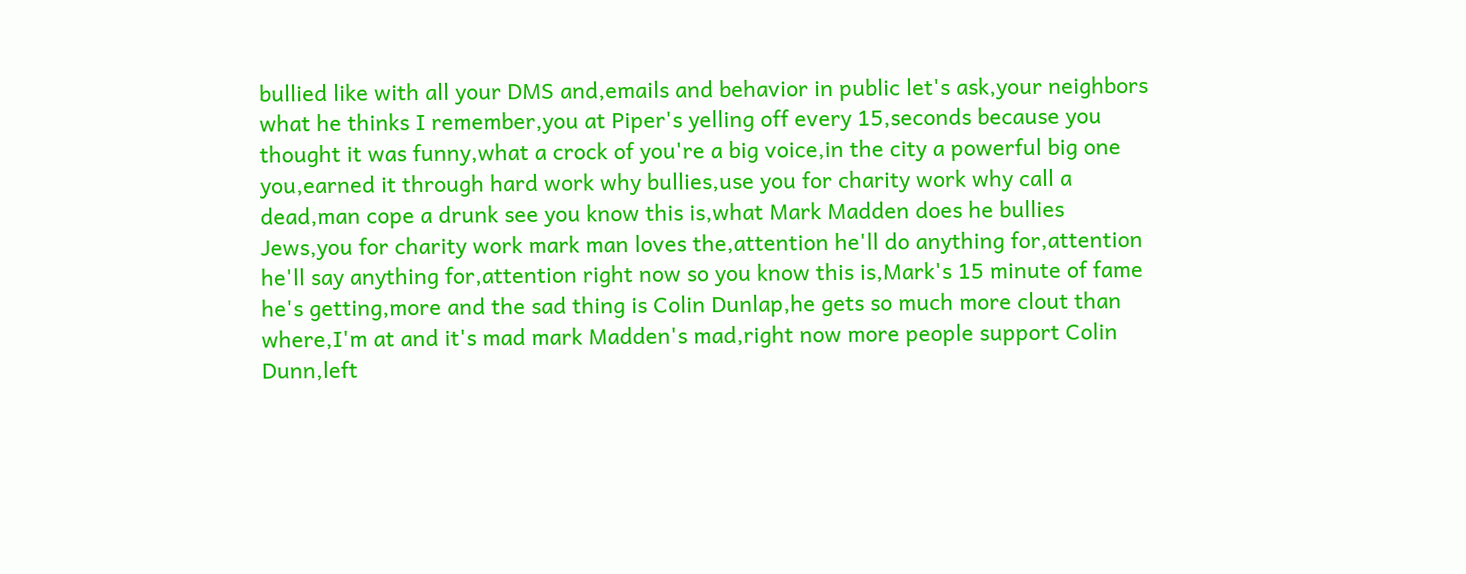bullied like with all your DMS and,emails and behavior in public let's ask,your neighbors what he thinks I remember,you at Piper's yelling off every 15,seconds because you thought it was funny,what a crock of you're a big voice,in the city a powerful big one you,earned it through hard work why bullies,use you for charity work why call a dead,man cope a drunk see you know this is,what Mark Madden does he bullies Jews,you for charity work mark man loves the,attention he'll do anything for,attention he'll say anything for,attention right now so you know this is,Mark's 15 minute of fame he's getting,more and the sad thing is Colin Dunlap,he gets so much more clout than where,I'm at and it's mad mark Madden's mad,right now more people support Colin Dunn,left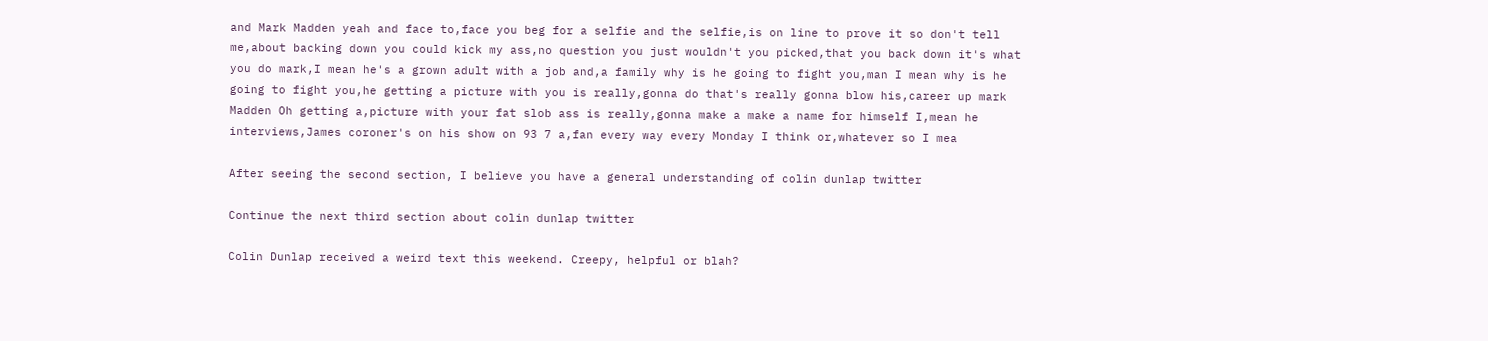and Mark Madden yeah and face to,face you beg for a selfie and the selfie,is on line to prove it so don't tell me,about backing down you could kick my ass,no question you just wouldn't you picked,that you back down it's what you do mark,I mean he's a grown adult with a job and,a family why is he going to fight you,man I mean why is he going to fight you,he getting a picture with you is really,gonna do that's really gonna blow his,career up mark Madden Oh getting a,picture with your fat slob ass is really,gonna make a make a name for himself I,mean he interviews,James coroner's on his show on 93 7 a,fan every way every Monday I think or,whatever so I mea

After seeing the second section, I believe you have a general understanding of colin dunlap twitter

Continue the next third section about colin dunlap twitter

Colin Dunlap received a weird text this weekend. Creepy, helpful or blah?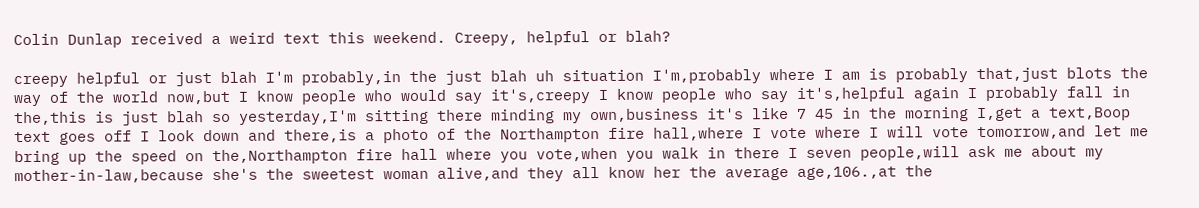Colin Dunlap received a weird text this weekend. Creepy, helpful or blah?

creepy helpful or just blah I'm probably,in the just blah uh situation I'm,probably where I am is probably that,just blots the way of the world now,but I know people who would say it's,creepy I know people who say it's,helpful again I probably fall in the,this is just blah so yesterday,I'm sitting there minding my own,business it's like 7 45 in the morning I,get a text,Boop text goes off I look down and there,is a photo of the Northampton fire hall,where I vote where I will vote tomorrow,and let me bring up the speed on the,Northampton fire hall where you vote,when you walk in there I seven people,will ask me about my mother-in-law,because she's the sweetest woman alive,and they all know her the average age,106.,at the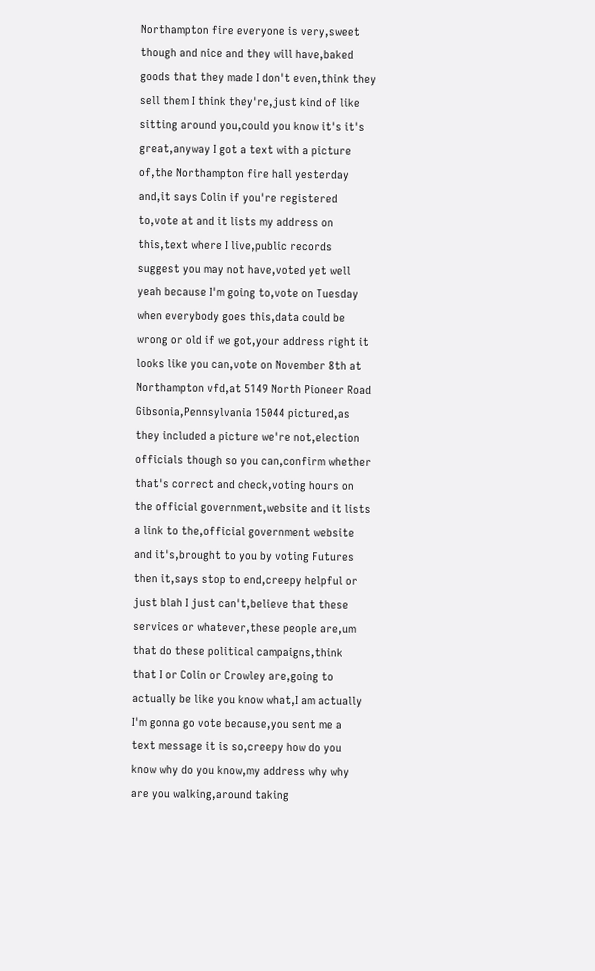Northampton fire everyone is very,sweet though and nice and they will have,baked goods that they made I don't even,think they sell them I think they're,just kind of like sitting around you,could you know it's it's great,anyway I got a text with a picture of,the Northampton fire hall yesterday and,it says Colin if you're registered to,vote at and it lists my address on this,text where I live,public records suggest you may not have,voted yet well yeah because I'm going to,vote on Tuesday when everybody goes this,data could be wrong or old if we got,your address right it looks like you can,vote on November 8th at Northampton vfd,at 5149 North Pioneer Road Gibsonia,Pennsylvania 15044 pictured,as they included a picture we're not,election officials though so you can,confirm whether that's correct and check,voting hours on the official government,website and it lists a link to the,official government website and it's,brought to you by voting Futures then it,says stop to end,creepy helpful or just blah I just can't,believe that these services or whatever,these people are,um that do these political campaigns,think that I or Colin or Crowley are,going to actually be like you know what,I am actually I'm gonna go vote because,you sent me a text message it is so,creepy how do you know why do you know,my address why why are you walking,around taking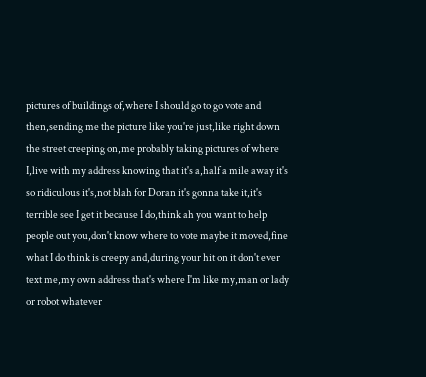pictures of buildings of,where I should go to go vote and then,sending me the picture like you're just,like right down the street creeping on,me probably taking pictures of where I,live with my address knowing that it's a,half a mile away it's so ridiculous it's,not blah for Doran it's gonna take it,it's terrible see I get it because I do,think ah you want to help people out you,don't know where to vote maybe it moved,fine what I do think is creepy and,during your hit on it don't ever text me,my own address that's where I'm like my,man or lady or robot whatever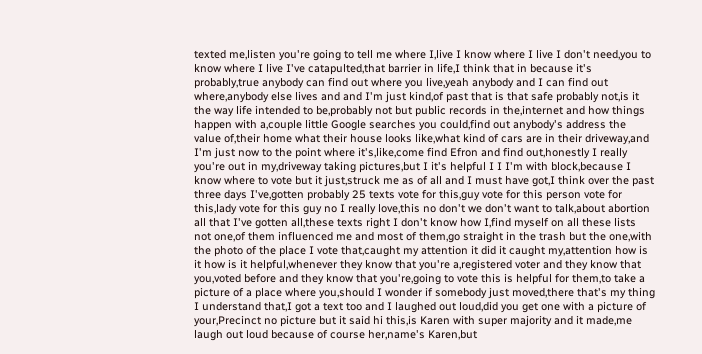texted me,listen you're going to tell me where I,live I know where I live I don't need,you to know where I live I've catapulted,that barrier in life,I think that in because it's probably,true anybody can find out where you live,yeah anybody and I can find out where,anybody else lives and and I'm just kind,of past that is that safe probably not,is it the way life intended to be,probably not but public records in the,internet and how things happen with a,couple little Google searches you could,find out anybody's address the value of,their home what their house looks like,what kind of cars are in their driveway,and I'm just now to the point where it's,like,come find Efron and find out,honestly I really you're out in my,driveway taking pictures,but I it's helpful I I I'm with block,because I know where to vote but it just,struck me as of all and I must have got,I think over the past three days I've,gotten probably 25 texts vote for this,guy vote for this person vote for this,lady vote for this guy no I really love,this no don't we don't want to talk,about abortion all that I've gotten all,these texts right I don't know how I,find myself on all these lists not one,of them influenced me and most of them,go straight in the trash but the one,with the photo of the place I vote that,caught my attention it did it caught my,attention how is it how is it helpful,whenever they know that you're a,registered voter and they know that you,voted before and they know that you're,going to vote this is helpful for them,to take a picture of a place where you,should I wonder if somebody just moved,there that's my thing I understand that,I got a text too and I laughed out loud,did you get one with a picture of your,Precinct no picture but it said hi this,is Karen with super majority and it made,me laugh out loud because of course her,name's Karen,but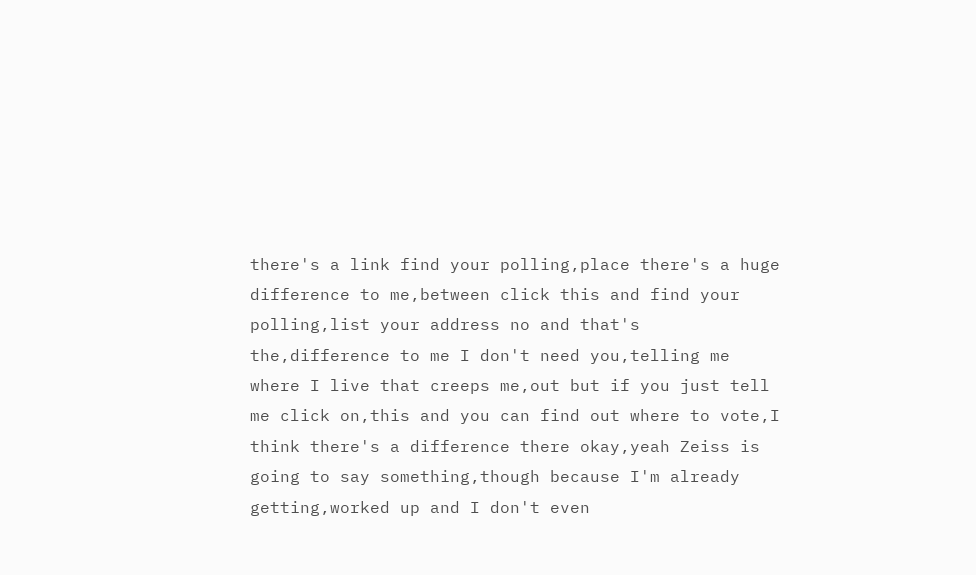there's a link find your polling,place there's a huge difference to me,between click this and find your polling,list your address no and that's the,difference to me I don't need you,telling me where I live that creeps me,out but if you just tell me click on,this and you can find out where to vote,I think there's a difference there okay,yeah Zeiss is going to say something,though because I'm already getting,worked up and I don't even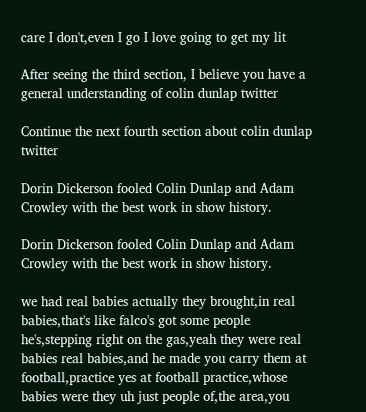care I don't,even I go I love going to get my lit

After seeing the third section, I believe you have a general understanding of colin dunlap twitter

Continue the next fourth section about colin dunlap twitter

Dorin Dickerson fooled Colin Dunlap and Adam Crowley with the best work in show history.

Dorin Dickerson fooled Colin Dunlap and Adam Crowley with the best work in show history.

we had real babies actually they brought,in real babies,that's like falco's got some people he's,stepping right on the gas,yeah they were real babies real babies,and he made you carry them at football,practice yes at football practice,whose babies were they uh just people of,the area,you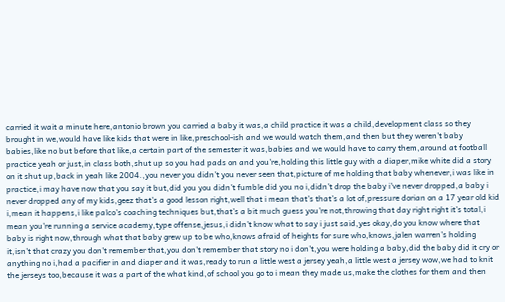carried it wait a minute here,antonio brown you carried a baby it was,a child practice it was a child,development class so they brought in we,would have like kids that were in like,preschool-ish and we would watch them,and then but they weren't baby babies,like no but before that like,a certain part of the semester it was,babies and we would have to carry them,around at football practice yeah or just,in class both,shut up so you had pads on and you're,holding this little guy with a diaper,mike white did a story on it shut up,back in yeah like 2004.,you never you didn't you never seen that,picture of me holding that baby whenever,i was like in practice,i may have now that you say it but,did you you didn't fumble did you no i,didn't drop the baby i've never dropped,a baby i never dropped any of my kids,geez that's a good lesson right,well that i mean that's that's a lot of,pressure dorian on a 17 year old kid i,mean it happens,i like palco's coaching techniques but,that's a bit much guess you're not,throwing that day right right it's total,i mean you're running a service academy,type offense,jesus,i didn't know what to say i just said,yes okay,do you know where that baby is right now,through what that baby grew up to be who,knows afraid of heights for sure who,knows,jalen warren's holding it,isn't that crazy you don't remember that,you don't remember that story no i don't,you were holding a baby,did the baby did it cry or anything no i,had a pacifier in and diaper and it was,ready to run a little west a jersey yeah,a little west a jersey wow,we had to knit the jerseys too,because it was a part of the what kind,of school you go to i mean they made us,make the clothes for them and then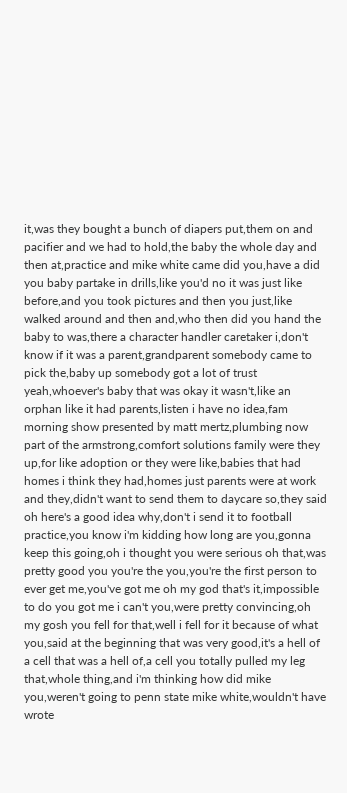it,was they bought a bunch of diapers put,them on and pacifier and we had to hold,the baby the whole day and then at,practice and mike white came did you,have a did you baby partake in drills,like you'd no it was just like before,and you took pictures and then you just,like walked around and then and,who then did you hand the baby to was,there a character handler caretaker i,don't know if it was a parent,grandparent somebody came to pick the,baby up somebody got a lot of trust yeah,whoever's baby that was okay it wasn't,like an orphan like it had parents,listen i have no idea,fam morning show presented by matt mertz,plumbing now part of the armstrong,comfort solutions family were they up,for like adoption or they were like,babies that had homes i think they had,homes just parents were at work and they,didn't want to send them to daycare so,they said oh here's a good idea why,don't i send it to football practice,you know i'm kidding how long are you,gonna keep this going,oh i thought you were serious oh that,was pretty good you you're the you,you're the first person to ever get me,you've got me oh my god that's it,impossible to do you got me i can't you,were pretty convincing,oh my gosh you fell for that,well i fell for it because of what you,said at the beginning that was very good,it's a hell of a cell that was a hell of,a cell you totally pulled my leg that,whole thing,and i'm thinking how did mike you,weren't going to penn state mike white,wouldn't have wrote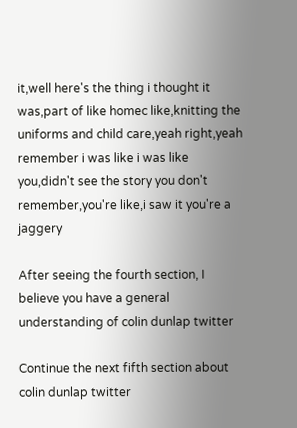it,well here's the thing i thought it was,part of like homec like,knitting the uniforms and child care,yeah right,yeah remember i was like i was like you,didn't see the story you don't remember,you're like,i saw it you're a jaggery

After seeing the fourth section, I believe you have a general understanding of colin dunlap twitter

Continue the next fifth section about colin dunlap twitter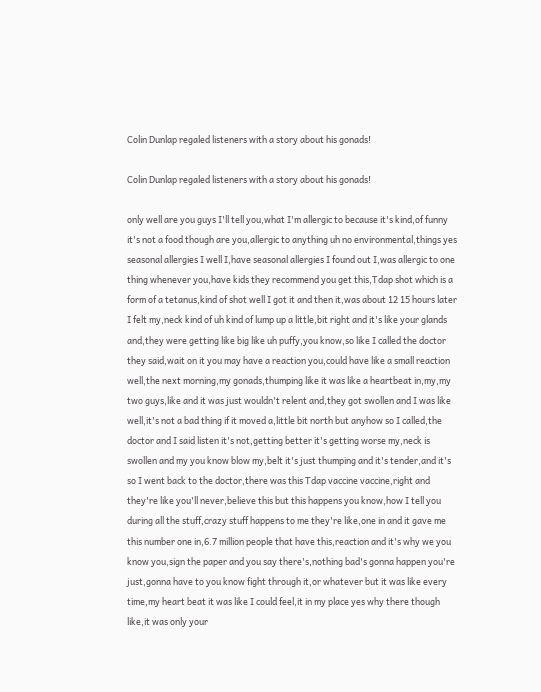Colin Dunlap regaled listeners with a story about his gonads!

Colin Dunlap regaled listeners with a story about his gonads!

only well are you guys I'll tell you,what I'm allergic to because it's kind,of funny it's not a food though are you,allergic to anything uh no environmental,things yes seasonal allergies I well I,have seasonal allergies I found out I,was allergic to one thing whenever you,have kids they recommend you get this,Tdap shot which is a form of a tetanus,kind of shot well I got it and then it,was about 12 15 hours later I felt my,neck kind of uh kind of lump up a little,bit right and it's like your glands and,they were getting like big like uh puffy,you know,so like I called the doctor they said,wait on it you may have a reaction you,could have like a small reaction well,the next morning,my gonads,thumping like it was like a heartbeat in,my,my two guys,like and it was just wouldn't relent and,they got swollen and I was like well,it's not a bad thing if it moved a,little bit north but anyhow so I called,the doctor and I said listen it's not,getting better it's getting worse my,neck is swollen and my you know blow my,belt it's just thumping and it's tender,and it's so I went back to the doctor,there was this Tdap vaccine vaccine,right and they're like you'll never,believe this but this happens you know,how I tell you during all the stuff,crazy stuff happens to me they're like,one in and it gave me this number one in,6.7 million people that have this,reaction and it's why we you know you,sign the paper and you say there's,nothing bad's gonna happen you're just,gonna have to you know fight through it,or whatever but it was like every time,my heart beat it was like I could feel,it in my place yes why there though like,it was only your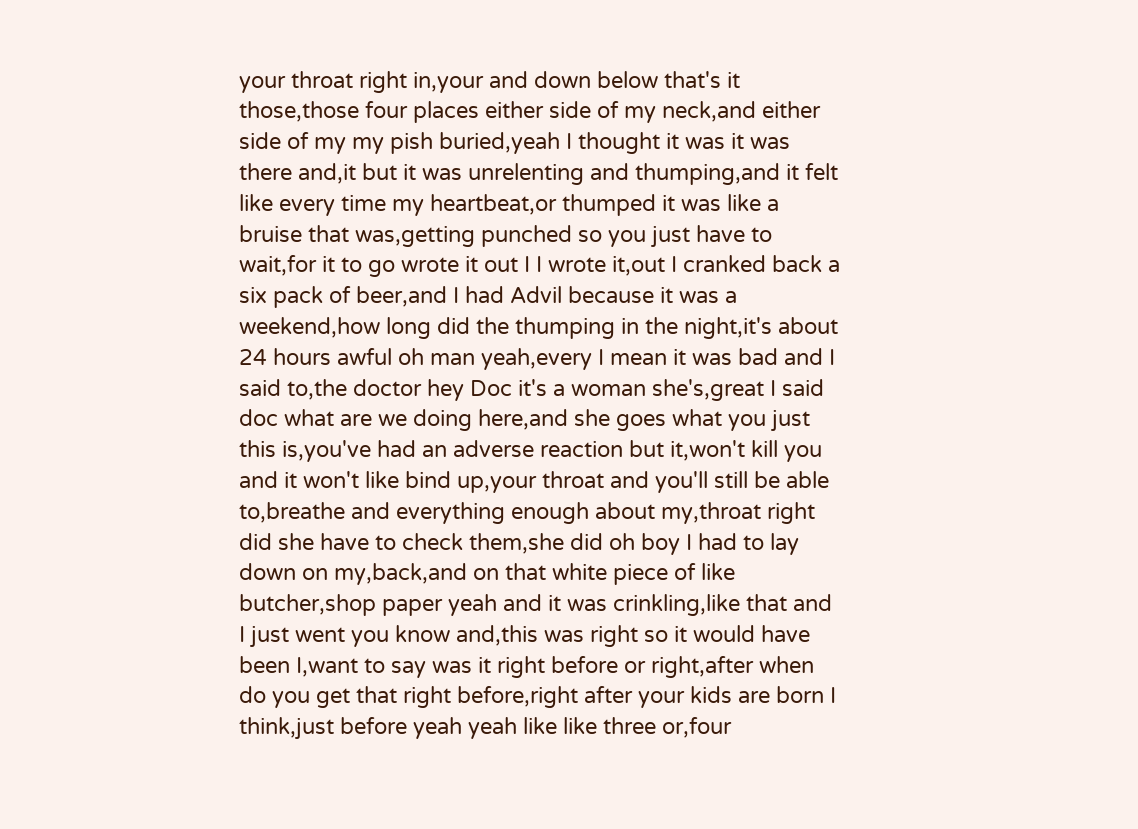your throat right in,your and down below that's it those,those four places either side of my neck,and either side of my my pish buried,yeah I thought it was it was there and,it but it was unrelenting and thumping,and it felt like every time my heartbeat,or thumped it was like a bruise that was,getting punched so you just have to wait,for it to go wrote it out I I wrote it,out I cranked back a six pack of beer,and I had Advil because it was a weekend,how long did the thumping in the night,it's about 24 hours awful oh man yeah,every I mean it was bad and I said to,the doctor hey Doc it's a woman she's,great I said doc what are we doing here,and she goes what you just this is,you've had an adverse reaction but it,won't kill you and it won't like bind up,your throat and you'll still be able to,breathe and everything enough about my,throat right did she have to check them,she did oh boy I had to lay down on my,back,and on that white piece of like butcher,shop paper yeah and it was crinkling,like that and I just went you know and,this was right so it would have been I,want to say was it right before or right,after when do you get that right before,right after your kids are born I think,just before yeah yeah like like three or,four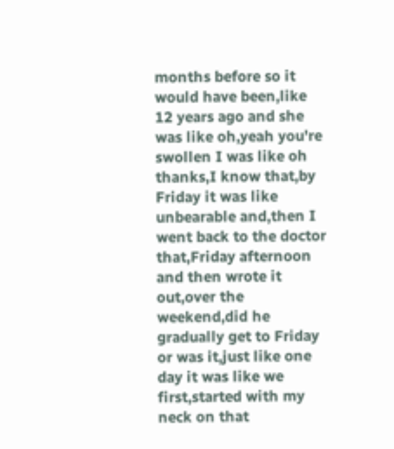months before so it would have been,like 12 years ago and she was like oh,yeah you're swollen I was like oh thanks,I know that,by Friday it was like unbearable and,then I went back to the doctor that,Friday afternoon and then wrote it out,over the weekend,did he gradually get to Friday or was it,just like one day it was like we first,started with my neck on that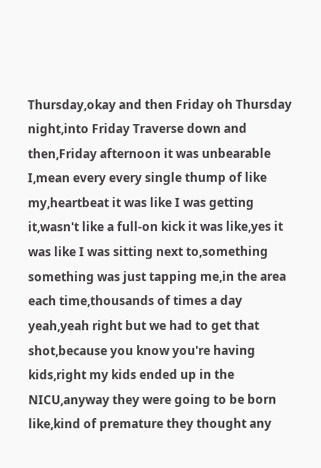Thursday,okay and then Friday oh Thursday night,into Friday Traverse down and then,Friday afternoon it was unbearable I,mean every every single thump of like my,heartbeat it was like I was getting it,wasn't like a full-on kick it was like,yes it was like I was sitting next to,something something was just tapping me,in the area each time,thousands of times a day yeah,yeah right but we had to get that shot,because you know you're having kids,right my kids ended up in the NICU,anyway they were going to be born like,kind of premature they thought any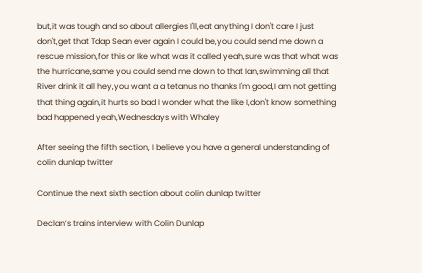but,it was tough and so about allergies I'll,eat anything I don't care I just don't,get that Tdap Sean ever again I could be,you could send me down a rescue mission,for this or Ike what was it called yeah,sure was that what was the hurricane,same you could send me down to that Ian,swimming all that River drink it all hey,you want a a tetanus no thanks I'm good,I am not getting that thing again,it hurts so bad I wonder what the like I,don't know something bad happened yeah,Wednesdays with Whaley

After seeing the fifth section, I believe you have a general understanding of colin dunlap twitter

Continue the next sixth section about colin dunlap twitter

Declan’s trains interview with Colin Dunlap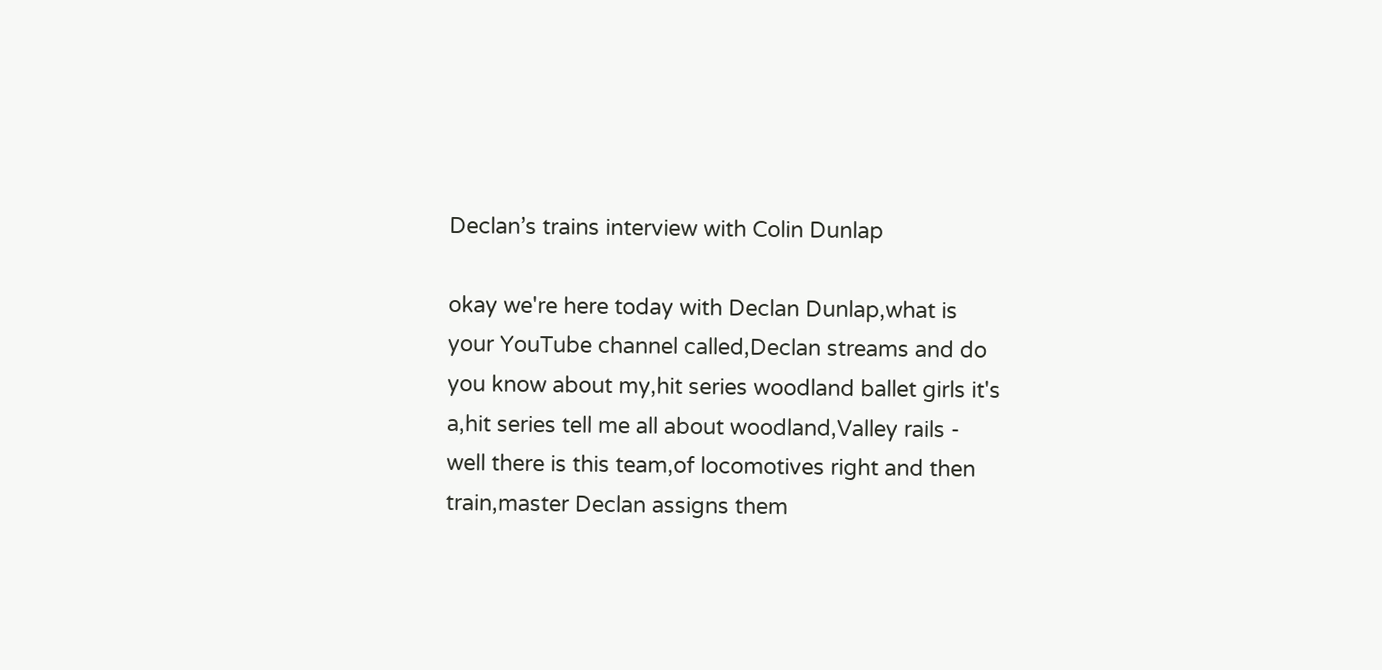Declan’s trains interview with Colin Dunlap

okay we're here today with Declan Dunlap,what is your YouTube channel called,Declan streams and do you know about my,hit series woodland ballet girls it's a,hit series tell me all about woodland,Valley rails - well there is this team,of locomotives right and then train,master Declan assigns them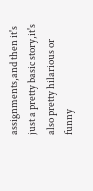assignments,and then it's just a pretty basic story,it's also pretty hilarious or funny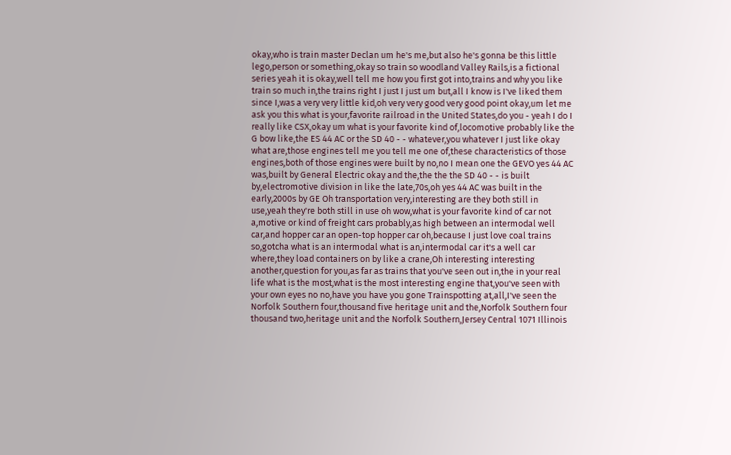okay,who is train master Declan um he's me,but also he's gonna be this little lego,person or something,okay so train so woodland Valley Rails,is a fictional series yeah it is okay,well tell me how you first got into,trains and why you like train so much in,the trains right I just I just um but,all I know is I've liked them since I,was a very very little kid,oh very very good very good point okay,um let me ask you this what is your,favorite railroad in the United States,do you - yeah I do I really like CSX,okay um what is your favorite kind of,locomotive probably like the G bow like,the ES 44 AC or the SD 40 - - whatever,you whatever I just like okay what are,those engines tell me you tell me one of,these characteristics of those engines,both of those engines were built by no,no I mean one the GEVO yes 44 AC was,built by General Electric okay and the,the the the SD 40 - - is built by,electromotive division in like the late,70s,oh yes 44 AC was built in the early,2000s by GE Oh transportation very,interesting are they both still in use,yeah they're both still in use oh wow,what is your favorite kind of car not a,motive or kind of freight cars probably,as high between an intermodal well car,and hopper car an open-top hopper car oh,because I just love coal trains so,gotcha what is an intermodal what is an,intermodal car it's a well car where,they load containers on by like a crane,Oh interesting interesting another,question for you,as far as trains that you've seen out in,the in your real life what is the most,what is the most interesting engine that,you've seen with your own eyes no no,have you have you gone Trainspotting at,all,I've seen the Norfolk Southern four,thousand five heritage unit and the,Norfolk Southern four thousand two,heritage unit and the Norfolk Southern,Jersey Central 1071 Illinois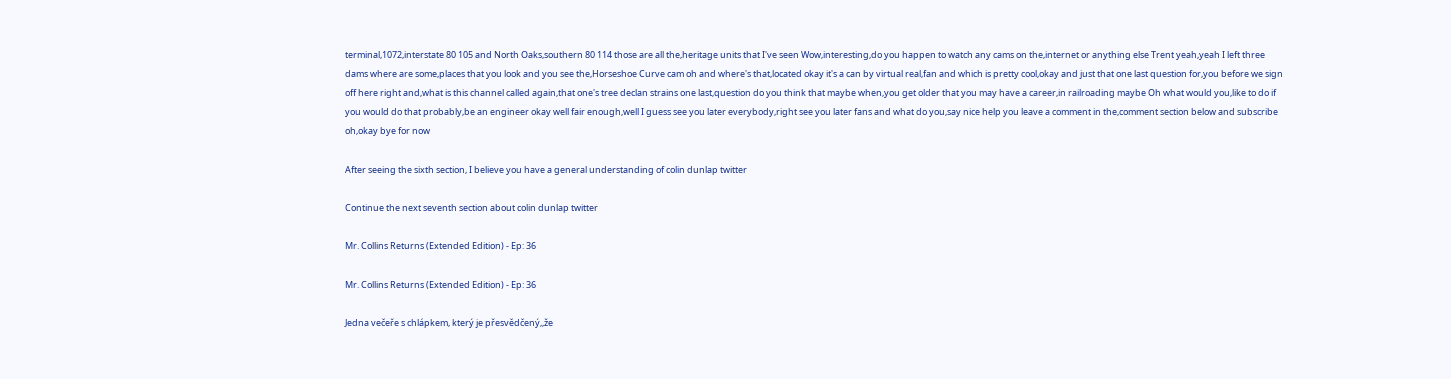terminal,1072,interstate 80 105 and North Oaks,southern 80 114 those are all the,heritage units that I've seen Wow,interesting,do you happen to watch any cams on the,internet or anything else Trent yeah,yeah I left three dams where are some,places that you look and you see the,Horseshoe Curve cam oh and where's that,located okay it's a can by virtual real,fan and which is pretty cool,okay and just that one last question for,you before we sign off here right and,what is this channel called again,that one's tree declan strains one last,question do you think that maybe when,you get older that you may have a career,in railroading maybe Oh what would you,like to do if you would do that probably,be an engineer okay well fair enough,well I guess see you later everybody,right see you later fans and what do you,say nice help you leave a comment in the,comment section below and subscribe oh,okay bye for now

After seeing the sixth section, I believe you have a general understanding of colin dunlap twitter

Continue the next seventh section about colin dunlap twitter

Mr. Collins Returns (Extended Edition) - Ep: 36

Mr. Collins Returns (Extended Edition) - Ep: 36

Jedna večeře s chlápkem, který je přesvědčený,,že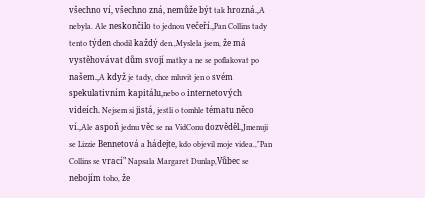všechno ví, všechno zná, nemůže být tak hrozná.,A nebyla. Ale neskončilo to jednou večeří.,Pan Collins tady tento týden chodil každý den.,Myslela jsem, že má vystěhovávat dům svojí matky a ne se poflakovat po našem.,A když je tady, chce mluvit jen o svém spekulativním kapitálu,nebo o internetových videích. Nejsem si jistá, jestli o tomhle tématu něco ví.,Ale aspoň jednu věc se na VidConu dozvěděl.,Jmenuji se Lizzie Bennetová a hádejte, kdo objevil moje videa.,"Pan Collins se vrací" Napsala Margaret Dunlap,Vůbec se nebojím toho, že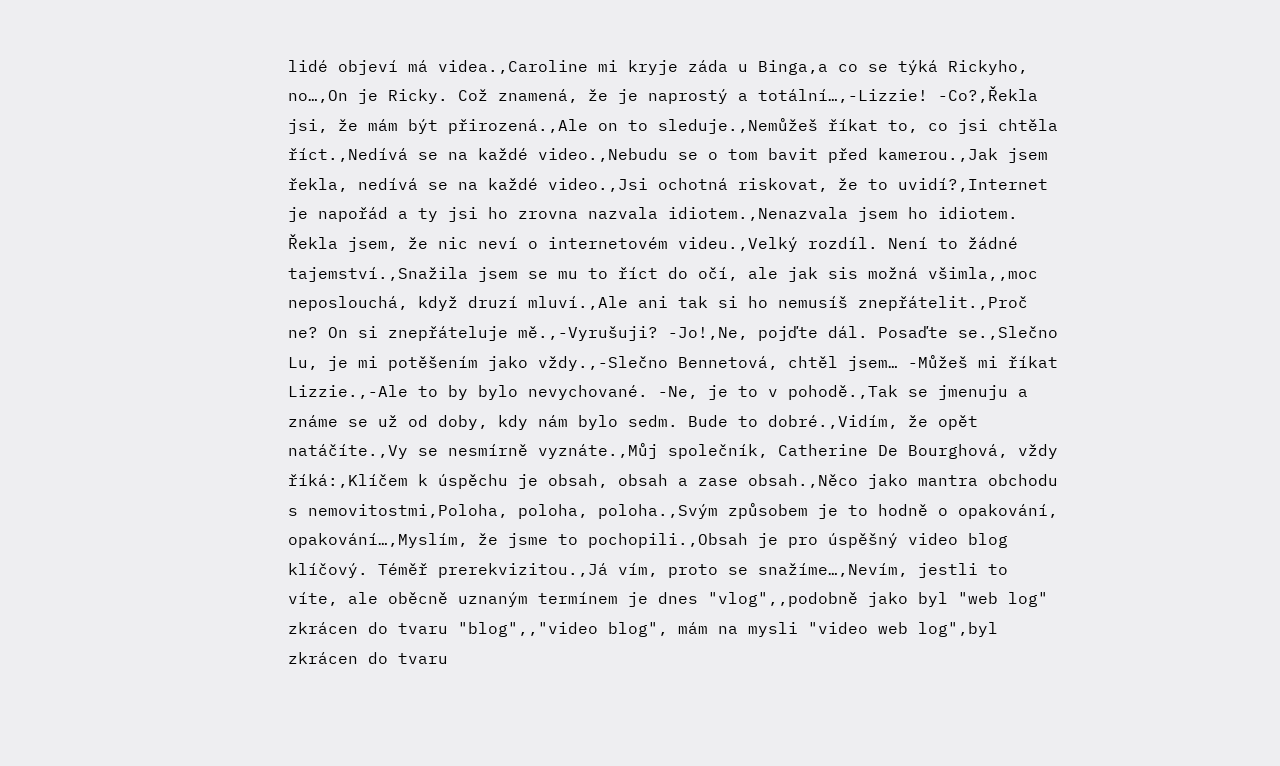lidé objeví má videa.,Caroline mi kryje záda u Binga,a co se týká Rickyho, no…,On je Ricky. Což znamená, že je naprostý a totální…,-Lizzie! -Co?,Řekla jsi, že mám být přirozená.,Ale on to sleduje.,Nemůžeš říkat to, co jsi chtěla říct.,Nedívá se na každé video.,Nebudu se o tom bavit před kamerou.,Jak jsem řekla, nedívá se na každé video.,Jsi ochotná riskovat, že to uvidí?,Internet je napořád a ty jsi ho zrovna nazvala idiotem.,Nenazvala jsem ho idiotem. Řekla jsem, že nic neví o internetovém videu.,Velký rozdíl. Není to žádné tajemství.,Snažila jsem se mu to říct do očí, ale jak sis možná všimla,,moc neposlouchá, když druzí mluví.,Ale ani tak si ho nemusíš znepřátelit.,Proč ne? On si znepřáteluje mě.,-Vyrušuji? -Jo!,Ne, pojďte dál. Posaďte se.,Slečno Lu, je mi potěšením jako vždy.,-Slečno Bennetová, chtěl jsem… -Můžeš mi říkat Lizzie.,-Ale to by bylo nevychované. -Ne, je to v pohodě.,Tak se jmenuju a známe se už od doby, kdy nám bylo sedm. Bude to dobré.,Vidím, že opět natáčíte.,Vy se nesmírně vyznáte.,Můj společník, Catherine De Bourghová, vždy říká:,Klíčem k úspěchu je obsah, obsah a zase obsah.,Něco jako mantra obchodu s nemovitostmi,Poloha, poloha, poloha.,Svým způsobem je to hodně o opakování, opakování…,Myslím, že jsme to pochopili.,Obsah je pro úspěšný video blog klíčový. Téměř prerekvizitou.,Já vím, proto se snažíme…,Nevím, jestli to víte, ale oběcně uznaným termínem je dnes "vlog",,podobně jako byl "web log" zkrácen do tvaru "blog",,"video blog", mám na mysli "video web log",byl zkrácen do tvaru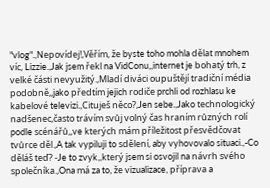"vlog".,Nepovídej!,Věřím, že byste toho mohla dělat mnohem víc, Lizzie.,Jak jsem řekl na VidConu,,internet je bohatý trh, z velké části nevyužitý.,Mladí diváci oupuštějí tradiční média podobně,,jako předtím jejich rodiče prchli od rozhlasu ke kabelové televizi.,Cituješ něco?,Jen sebe.,Jako technologický nadšenec,často trávím svůj volný čas hraním různých rolí podle scénářů,,ve kterých mám příležitost přesvědčovat tvůrce děl.,A tak vypiluji to sdělení, aby vyhovovalo situaci.,-Co děláš teď? -Je to zvyk,,který jsem si osvojil na návrh svého společníka.,Ona má za to, že vizualizace, příprava a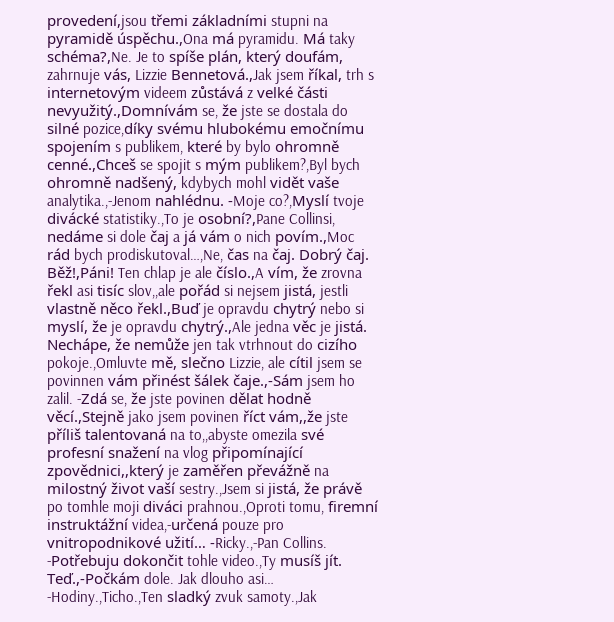provedení,jsou třemi základními stupni na pyramidě úspěchu.,Ona má pyramidu. Má taky schéma?,Ne. Je to spíše plán, který doufám, zahrnuje vás, Lizzie Bennetová.,Jak jsem říkal, trh s internetovým videem zůstává z velké části nevyužitý.,Domnívám se, že jste se dostala do silné pozice,díky svému hlubokému emočnímu spojením s publikem, které by bylo ohromně cenné.,Chceš se spojit s mým publikem?,Byl bych ohromně nadšený, kdybych mohl vidět vaše analytika.,-Jenom nahlédnu. -Moje co?,Myslí tvoje divácké statistiky.,To je osobní?,Pane Collinsi, nedáme si dole čaj a já vám o nich povím.,Moc rád bych prodiskutoval…,Ne, čas na čaj. Dobrý čaj. Běž!,Páni! Ten chlap je ale číslo.,A vím, že zrovna řekl asi tisíc slov,,ale pořád si nejsem jistá, jestli vlastně něco řekl.,Buď je opravdu chytrý nebo si myslí, že je opravdu chytrý.,Ale jedna věc je jistá. Nechápe, že nemůže jen tak vtrhnout do cizího pokoje.,Omluvte mě, slečno Lizzie, ale cítil jsem se povinnen vám přinést šálek čaje.,-Sám jsem ho zalil. -Zdá se, že jste povinen dělat hodně věcí.,Stejně jako jsem povinen říct vám,,že jste příliš talentovaná na to,,abyste omezila své profesní snažení na vlog připomínající zpovědnici,,který je zaměřen převážně na milostný život vaší sestry.,Jsem si jistá, že právě po tomhle moji diváci prahnou.,Oproti tomu, firemní instruktážní videa,-určená pouze pro vnitropodnikové užití… -Ricky.,-Pan Collins. -Potřebuju dokončit tohle video.,Ty musíš jít. Teď.,-Počkám dole. Jak dlouho asi… -Hodiny.,Ticho.,Ten sladký zvuk samoty.,Jak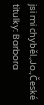jsi mi chyběl.,Jo.,České titulky: Barbora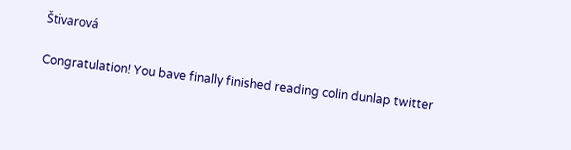Štivarová

Congratulation! You bave finally finished reading colin dunlap twitter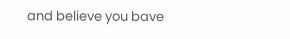and believe you bave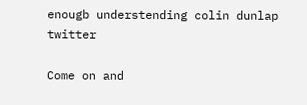enougb understending colin dunlap twitter

Come on and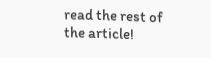read the rest of the article!